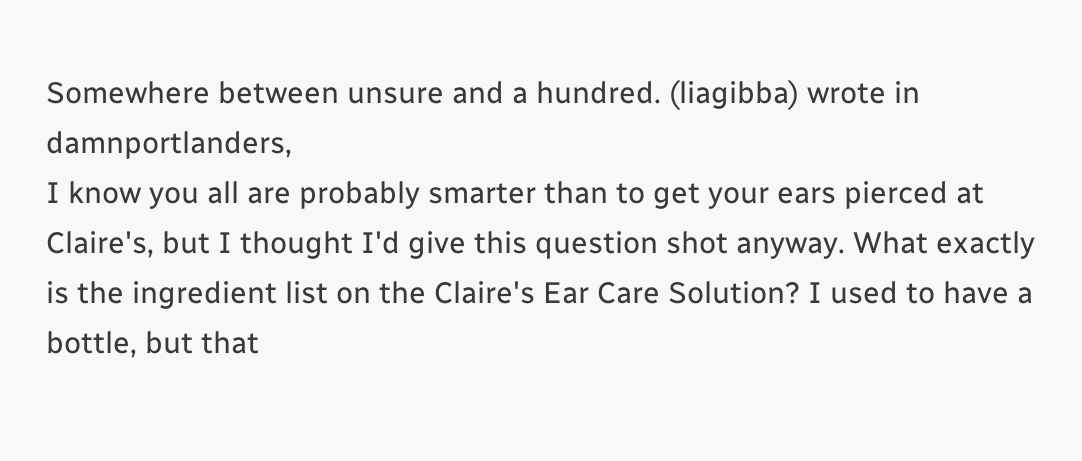Somewhere between unsure and a hundred. (liagibba) wrote in damnportlanders,
I know you all are probably smarter than to get your ears pierced at Claire's, but I thought I'd give this question shot anyway. What exactly is the ingredient list on the Claire's Ear Care Solution? I used to have a bottle, but that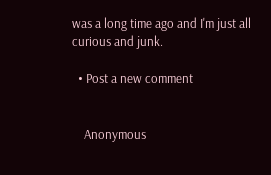was a long time ago and I'm just all curious and junk.

  • Post a new comment


    Anonymous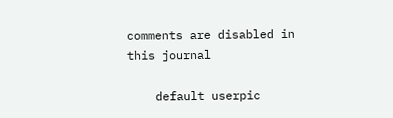comments are disabled in this journal

    default userpic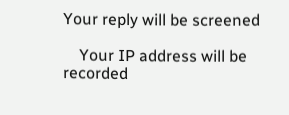Your reply will be screened

    Your IP address will be recorded